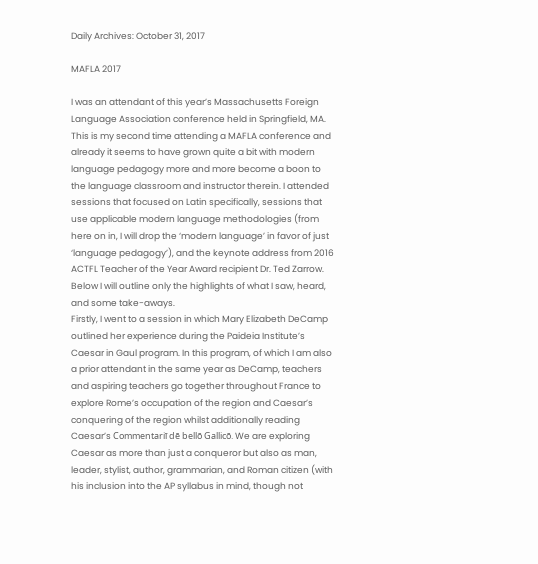Daily Archives: October 31, 2017

MAFLA 2017

I was an attendant of this year’s Massachusetts Foreign Language Association conference held in Springfield, MA. This is my second time attending a MAFLA conference and already it seems to have grown quite a bit with modern language pedagogy more and more become a boon to the language classroom and instructor therein. I attended sessions that focused on Latin specifically, sessions that use applicable modern language methodologies (from here on in, I will drop the ‘modern language’ in favor of just ‘language pedagogy’), and the keynote address from 2016 ACTFL Teacher of the Year Award recipient Dr. Ted Zarrow. Below I will outline only the highlights of what I saw, heard, and some take-aways.
Firstly, I went to a session in which Mary Elizabeth DeCamp outlined her experience during the Paideia Institute’s Caesar in Gaul program. In this program, of which I am also a prior attendant in the same year as DeCamp, teachers and aspiring teachers go together throughout France to explore Rome’s occupation of the region and Caesar’s conquering of the region whilst additionally reading Caesar’s Commentariī dē bellō Gallicō. We are exploring Caesar as more than just a conqueror but also as man, leader, stylist, author, grammarian, and Roman citizen (with his inclusion into the AP syllabus in mind, though not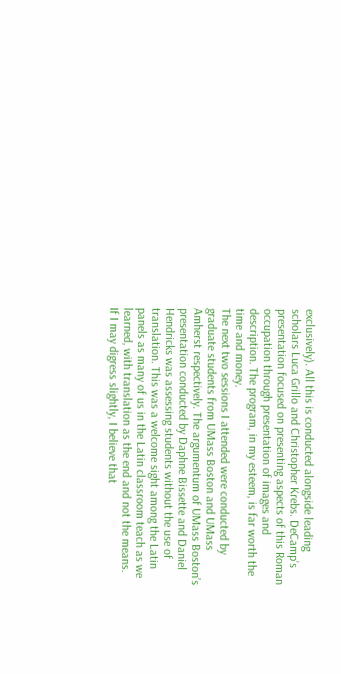exclusively). All this is conducted alongside leading scholars Luca Grillo and Christopher Krebs. DeCamp’s presentation focused on presenting aspects of this Roman occupation through presentation of images and description. The program, in my esteem, is far worth the time and money.
The next two sessions I attended were conducted by graduate students from UMass Boston and UMass Amherst respectively. The argumentum of UMass Boston’s presentation conducted by Daphne Bissette and Daniel Hendricks was assessing students without the use of translation. This was a welcome sight among the Latin panels as many of us in the Latin classroom teach as we learned, with translation as the end and not the means.
If I may digress slightly, I believe that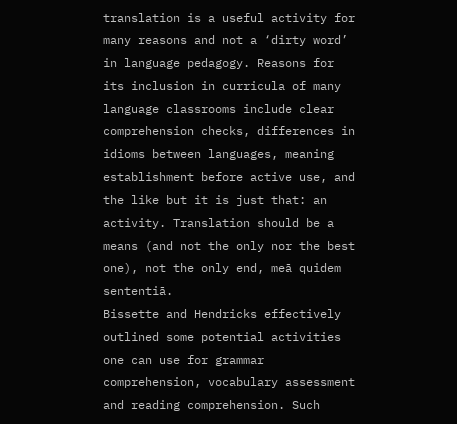translation is a useful activity for many reasons and not a ‘dirty word’ in language pedagogy. Reasons for its inclusion in curricula of many language classrooms include clear comprehension checks, differences in idioms between languages, meaning establishment before active use, and the like but it is just that: an activity. Translation should be a means (and not the only nor the best one), not the only end, meā quidem sententiā.
Bissette and Hendricks effectively outlined some potential activities one can use for grammar comprehension, vocabulary assessment and reading comprehension. Such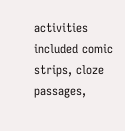activities included comic strips, cloze passages,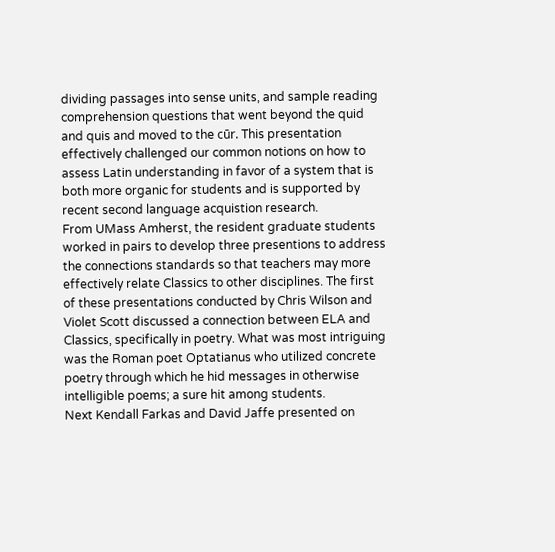dividing passages into sense units, and sample reading comprehension questions that went beyond the quid and quis and moved to the cūr. This presentation effectively challenged our common notions on how to assess Latin understanding in favor of a system that is both more organic for students and is supported by recent second language acquistion research.
From UMass Amherst, the resident graduate students worked in pairs to develop three presentions to address the connections standards so that teachers may more effectively relate Classics to other disciplines. The first of these presentations conducted by Chris Wilson and Violet Scott discussed a connection between ELA and Classics, specifically in poetry. What was most intriguing was the Roman poet Optatianus who utilized concrete poetry through which he hid messages in otherwise intelligible poems; a sure hit among students.
Next Kendall Farkas and David Jaffe presented on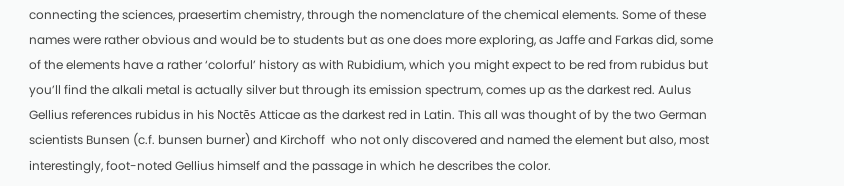connecting the sciences, praesertim chemistry, through the nomenclature of the chemical elements. Some of these names were rather obvious and would be to students but as one does more exploring, as Jaffe and Farkas did, some of the elements have a rather ‘colorful’ history as with Rubidium, which you might expect to be red from rubidus but you’ll find the alkali metal is actually silver but through its emission spectrum, comes up as the darkest red. Aulus Gellius references rubidus in his Noctēs Atticae as the darkest red in Latin. This all was thought of by the two German scientists Bunsen (c.f. bunsen burner) and Kirchoff  who not only discovered and named the element but also, most interestingly, foot-noted Gellius himself and the passage in which he describes the color.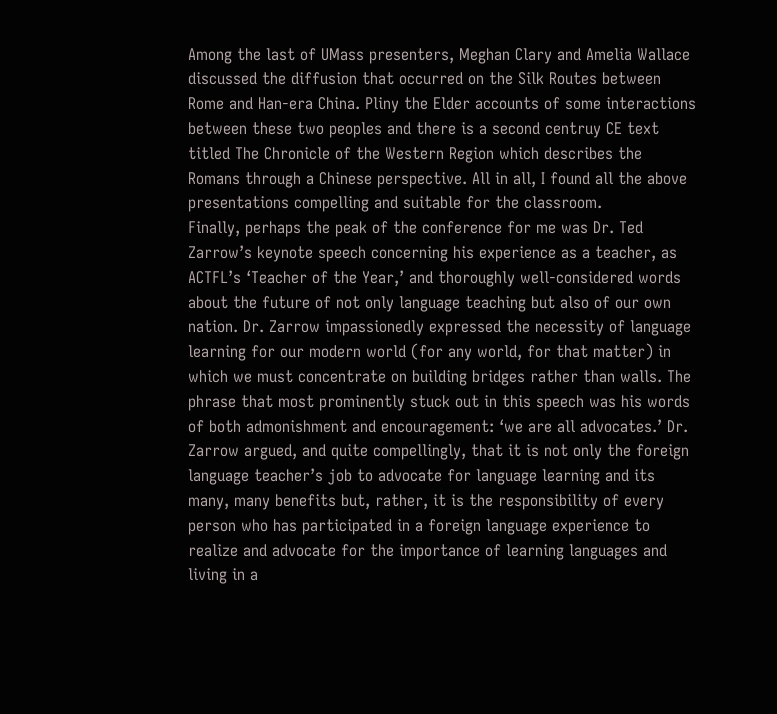Among the last of UMass presenters, Meghan Clary and Amelia Wallace discussed the diffusion that occurred on the Silk Routes between Rome and Han-era China. Pliny the Elder accounts of some interactions between these two peoples and there is a second centruy CE text titled The Chronicle of the Western Region which describes the Romans through a Chinese perspective. All in all, I found all the above presentations compelling and suitable for the classroom.
Finally, perhaps the peak of the conference for me was Dr. Ted Zarrow’s keynote speech concerning his experience as a teacher, as ACTFL’s ‘Teacher of the Year,’ and thoroughly well-considered words about the future of not only language teaching but also of our own nation. Dr. Zarrow impassionedly expressed the necessity of language learning for our modern world (for any world, for that matter) in which we must concentrate on building bridges rather than walls. The phrase that most prominently stuck out in this speech was his words of both admonishment and encouragement: ‘we are all advocates.’ Dr. Zarrow argued, and quite compellingly, that it is not only the foreign language teacher’s job to advocate for language learning and its many, many benefits but, rather, it is the responsibility of every person who has participated in a foreign language experience to realize and advocate for the importance of learning languages and living in a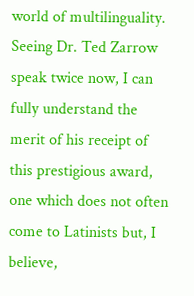world of multilinguality. Seeing Dr. Ted Zarrow speak twice now, I can fully understand the merit of his receipt of this prestigious award, one which does not often come to Latinists but, I believe,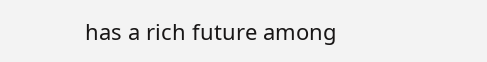has a rich future among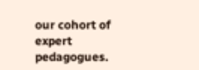our cohort of expert pedagogues.